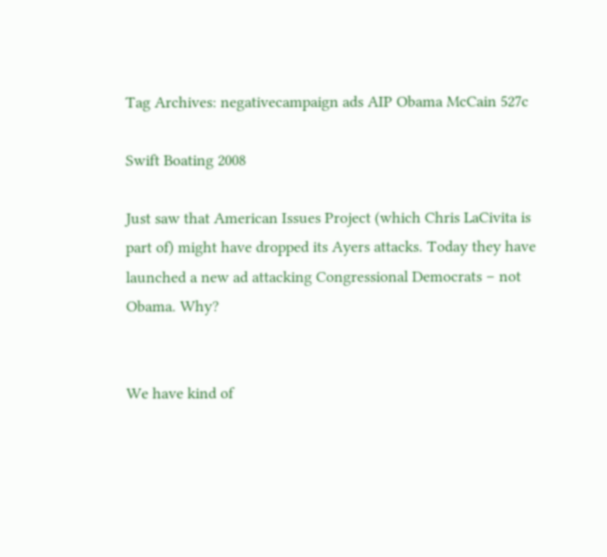Tag Archives: negativecampaign ads AIP Obama McCain 527c

Swift Boating 2008

Just saw that American Issues Project (which Chris LaCivita is part of) might have dropped its Ayers attacks. Today they have launched a new ad attacking Congressional Democrats – not Obama. Why?


We have kind of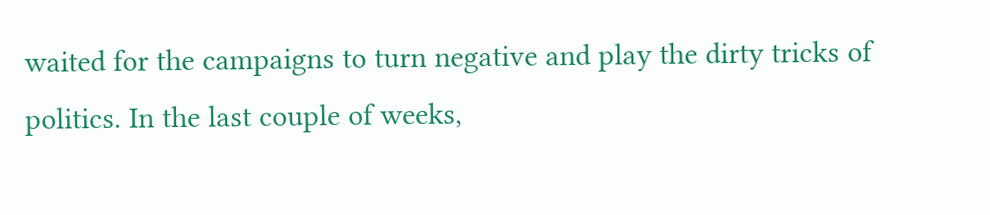waited for the campaigns to turn negative and play the dirty tricks of politics. In the last couple of weeks,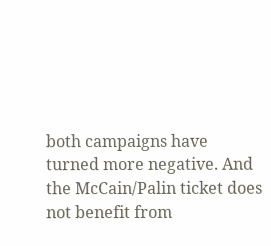both campaigns have turned more negative. And the McCain/Palin ticket does not benefit from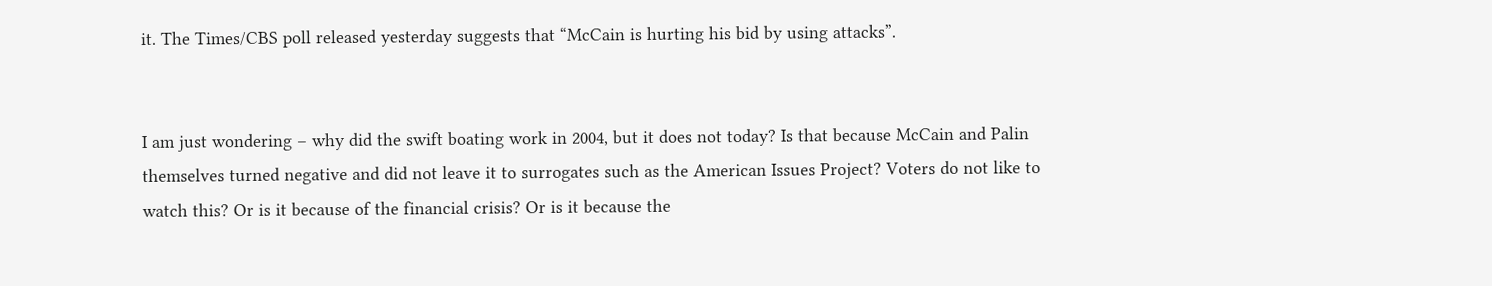it. The Times/CBS poll released yesterday suggests that “McCain is hurting his bid by using attacks”.


I am just wondering – why did the swift boating work in 2004, but it does not today? Is that because McCain and Palin themselves turned negative and did not leave it to surrogates such as the American Issues Project? Voters do not like to watch this? Or is it because of the financial crisis? Or is it because the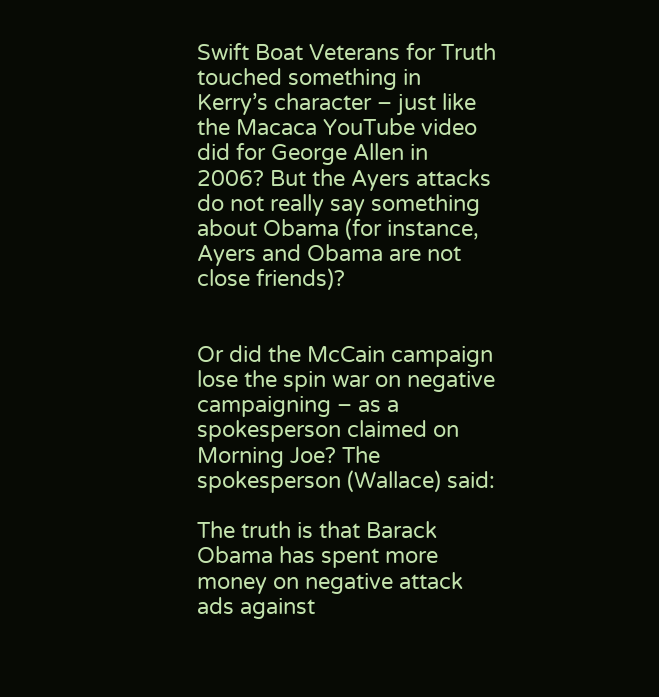Swift Boat Veterans for Truth touched something in Kerry’s character – just like the Macaca YouTube video did for George Allen in 2006? But the Ayers attacks do not really say something about Obama (for instance, Ayers and Obama are not close friends)?


Or did the McCain campaign lose the spin war on negative campaigning – as a spokesperson claimed on Morning Joe? The spokesperson (Wallace) said:

The truth is that Barack Obama has spent more money on negative attack ads against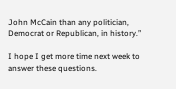John McCain than any politician, Democrat or Republican, in history.”

I hope I get more time next week to answer these questions.